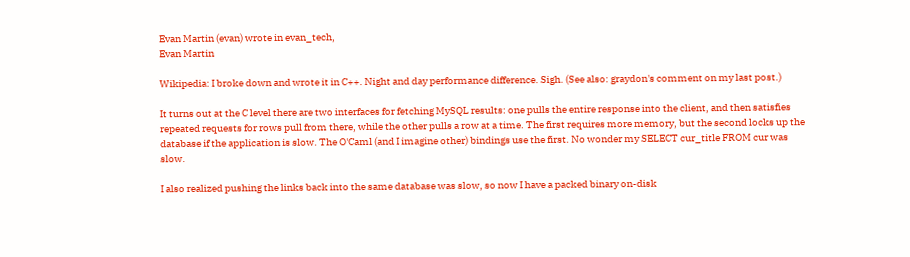Evan Martin (evan) wrote in evan_tech,
Evan Martin

Wikipedia: I broke down and wrote it in C++. Night and day performance difference. Sigh. (See also: graydon's comment on my last post.)

It turns out at the C level there are two interfaces for fetching MySQL results: one pulls the entire response into the client, and then satisfies repeated requests for rows pull from there, while the other pulls a row at a time. The first requires more memory, but the second locks up the database if the application is slow. The O'Caml (and I imagine other) bindings use the first. No wonder my SELECT cur_title FROM cur was slow.

I also realized pushing the links back into the same database was slow, so now I have a packed binary on-disk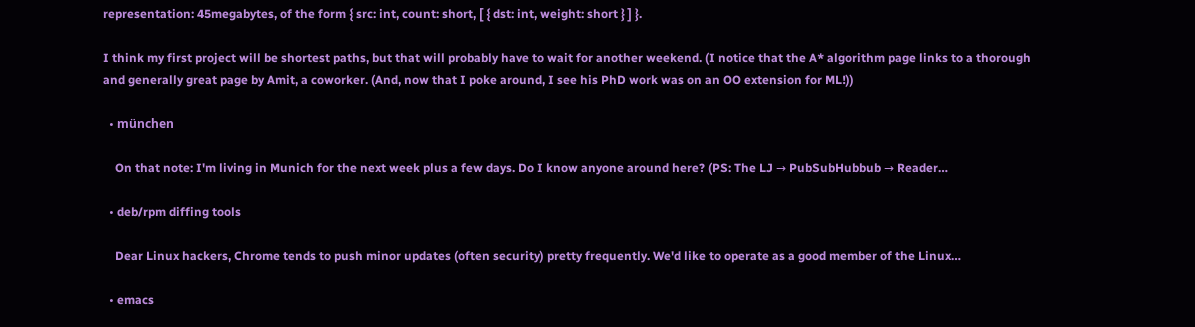representation: 45megabytes, of the form { src: int, count: short, [ { dst: int, weight: short } ] }.

I think my first project will be shortest paths, but that will probably have to wait for another weekend. (I notice that the A* algorithm page links to a thorough and generally great page by Amit, a coworker. (And, now that I poke around, I see his PhD work was on an OO extension for ML!))

  • münchen

    On that note: I'm living in Munich for the next week plus a few days. Do I know anyone around here? (PS: The LJ → PubSubHubbub → Reader…

  • deb/rpm diffing tools

    Dear Linux hackers, Chrome tends to push minor updates (often security) pretty frequently. We'd like to operate as a good member of the Linux…

  • emacs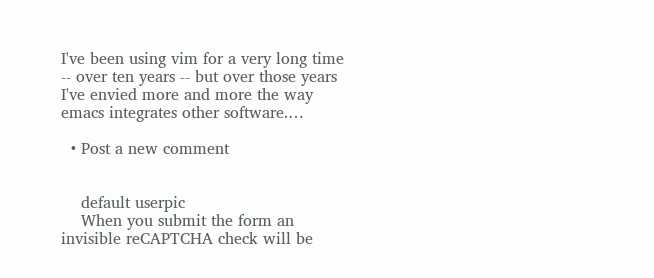I've been using vim for a very long time -- over ten years -- but over those years I've envied more and more the way emacs integrates other software.…

  • Post a new comment


    default userpic
    When you submit the form an invisible reCAPTCHA check will be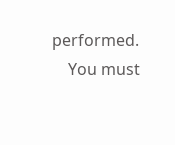performed.
    You must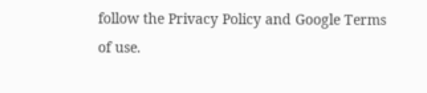follow the Privacy Policy and Google Terms of use.